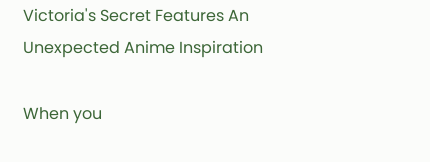Victoria's Secret Features An Unexpected Anime Inspiration

When you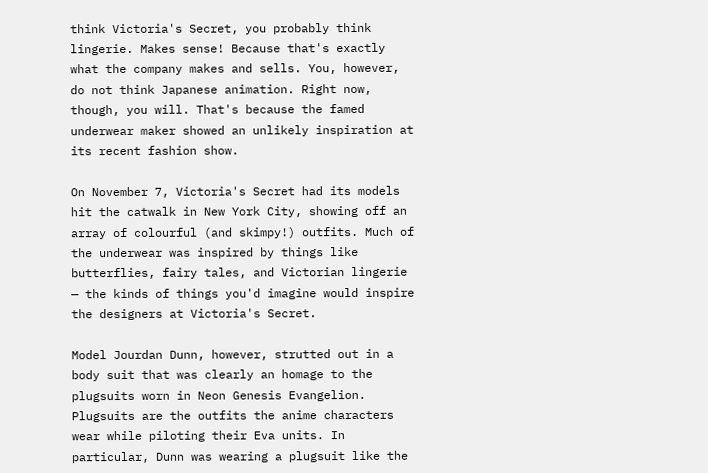think Victoria's Secret, you probably think lingerie. Makes sense! Because that's exactly what the company makes and sells. You, however, do not think Japanese animation. Right now, though, you will. That's because the famed underwear maker showed an unlikely inspiration at its recent fashion show.

On November 7, Victoria's Secret had its models hit the catwalk in New York City, showing off an array of colourful (and skimpy!) outfits. Much of the underwear was inspired by things like butterflies, fairy tales, and Victorian lingerie — the kinds of things you'd imagine would inspire the designers at Victoria's Secret.

Model Jourdan Dunn, however, strutted out in a body suit that was clearly an homage to the plugsuits worn in Neon Genesis Evangelion. Plugsuits are the outfits the anime characters wear while piloting their Eva units. In particular, Dunn was wearing a plugsuit like the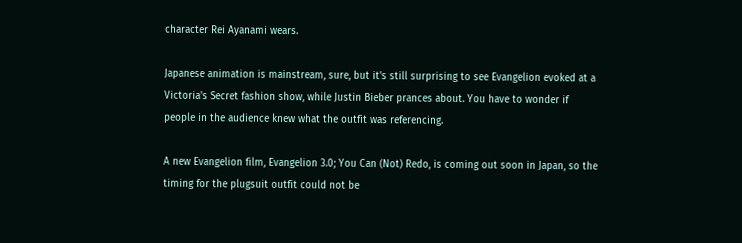character Rei Ayanami wears.

Japanese animation is mainstream, sure, but it's still surprising to see Evangelion evoked at a Victoria's Secret fashion show, while Justin Bieber prances about. You have to wonder if people in the audience knew what the outfit was referencing.

A new Evangelion film, Evangelion 3.0; You Can (Not) Redo, is coming out soon in Japan, so the timing for the plugsuit outfit could not be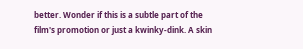better. Wonder if this is a subtle part of the film's promotion or just a kwinky-dink. A skin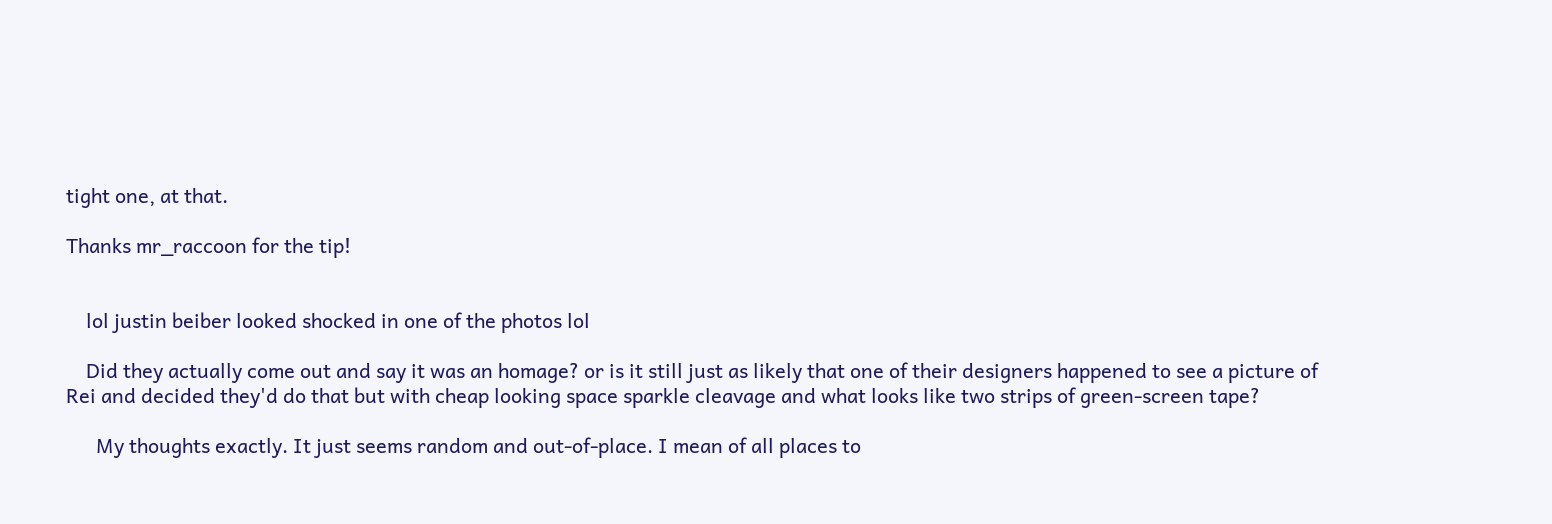tight one, at that.

Thanks mr_raccoon for the tip!


    lol justin beiber looked shocked in one of the photos lol

    Did they actually come out and say it was an homage? or is it still just as likely that one of their designers happened to see a picture of Rei and decided they'd do that but with cheap looking space sparkle cleavage and what looks like two strips of green-screen tape?

      My thoughts exactly. It just seems random and out-of-place. I mean of all places to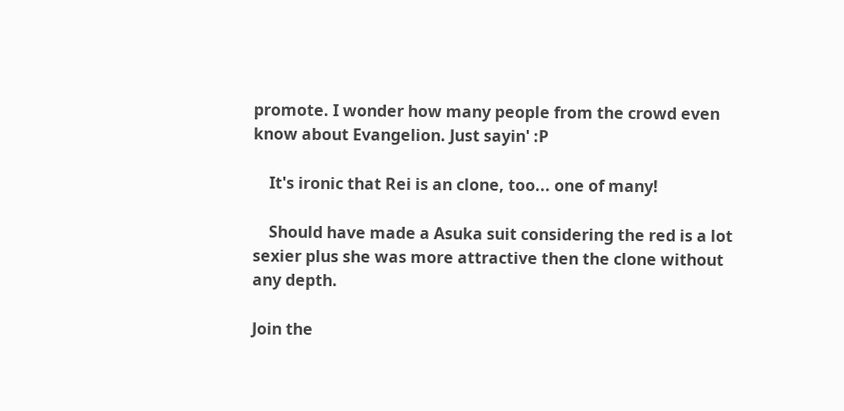promote. I wonder how many people from the crowd even know about Evangelion. Just sayin' :P

    It's ironic that Rei is an clone, too... one of many!

    Should have made a Asuka suit considering the red is a lot sexier plus she was more attractive then the clone without any depth.

Join the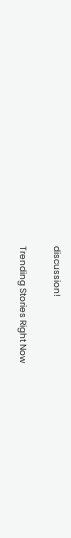discussion!

Trending Stories Right Now